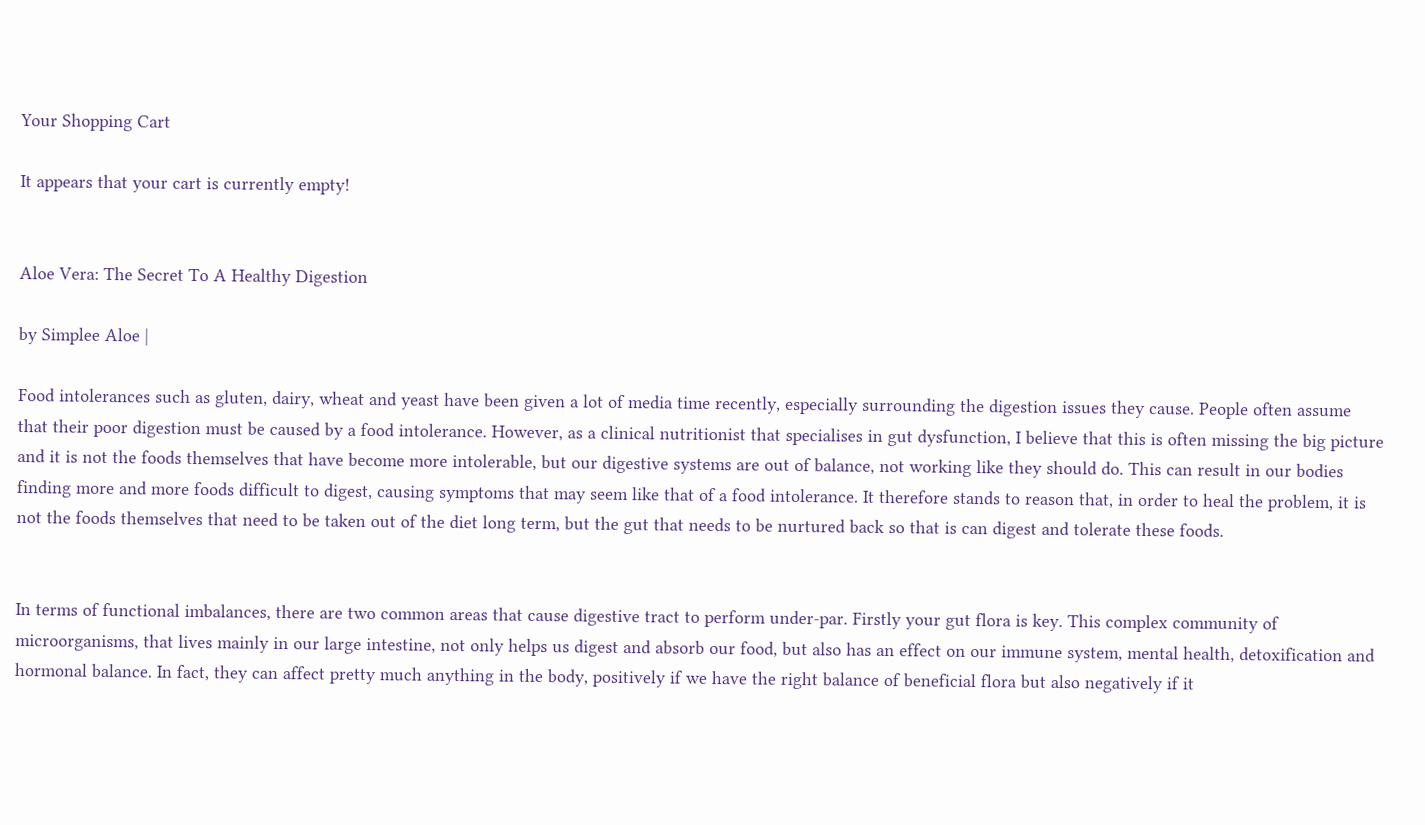Your Shopping Cart

It appears that your cart is currently empty!


Aloe Vera: The Secret To A Healthy Digestion

by Simplee Aloe |

Food intolerances such as gluten, dairy, wheat and yeast have been given a lot of media time recently, especially surrounding the digestion issues they cause. People often assume that their poor digestion must be caused by a food intolerance. However, as a clinical nutritionist that specialises in gut dysfunction, I believe that this is often missing the big picture and it is not the foods themselves that have become more intolerable, but our digestive systems are out of balance, not working like they should do. This can result in our bodies finding more and more foods difficult to digest, causing symptoms that may seem like that of a food intolerance. It therefore stands to reason that, in order to heal the problem, it is not the foods themselves that need to be taken out of the diet long term, but the gut that needs to be nurtured back so that is can digest and tolerate these foods.


In terms of functional imbalances, there are two common areas that cause digestive tract to perform under-par. Firstly your gut flora is key. This complex community of microorganisms, that lives mainly in our large intestine, not only helps us digest and absorb our food, but also has an effect on our immune system, mental health, detoxification and hormonal balance. In fact, they can affect pretty much anything in the body, positively if we have the right balance of beneficial flora but also negatively if it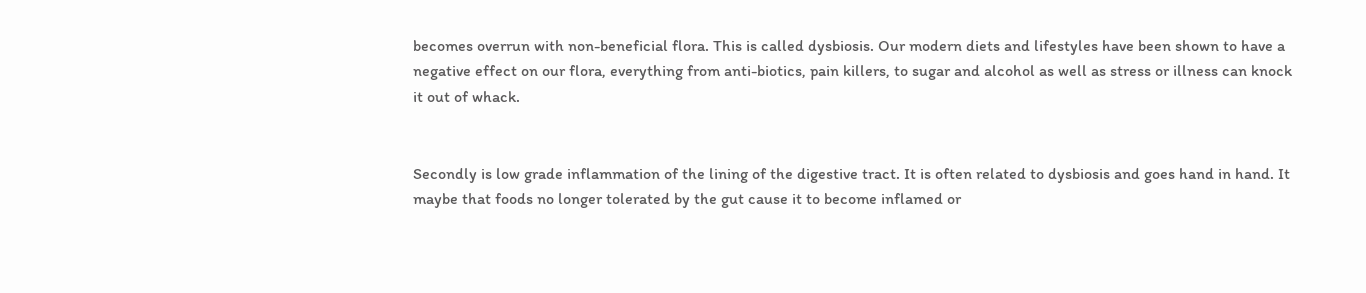becomes overrun with non-beneficial flora. This is called dysbiosis. Our modern diets and lifestyles have been shown to have a negative effect on our flora, everything from anti-biotics, pain killers, to sugar and alcohol as well as stress or illness can knock it out of whack.


Secondly is low grade inflammation of the lining of the digestive tract. It is often related to dysbiosis and goes hand in hand. It maybe that foods no longer tolerated by the gut cause it to become inflamed or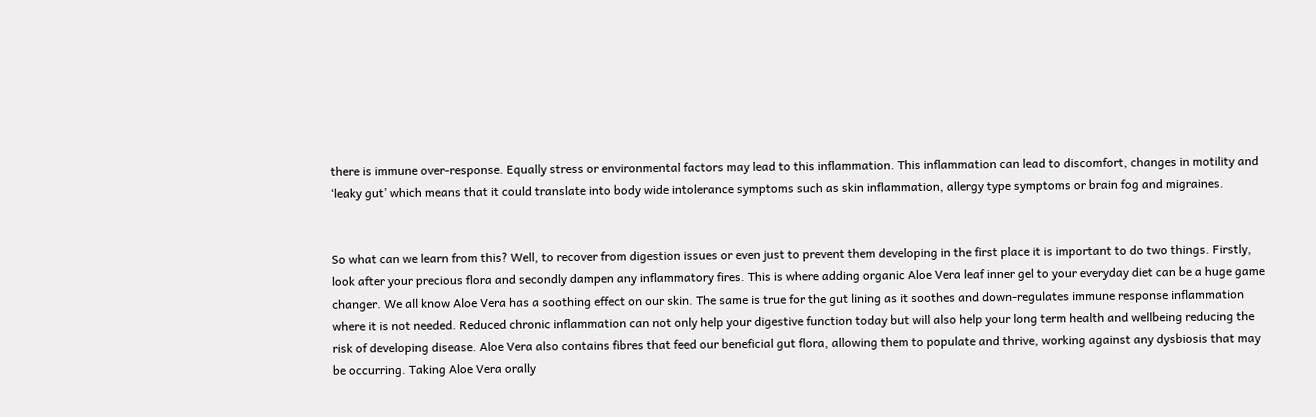there is immune over-response. Equally stress or environmental factors may lead to this inflammation. This inflammation can lead to discomfort, changes in motility and ‘leaky gut’ which means that it could translate into body wide intolerance symptoms such as skin inflammation, allergy type symptoms or brain fog and migraines.


So what can we learn from this? Well, to recover from digestion issues or even just to prevent them developing in the first place it is important to do two things. Firstly, look after your precious flora and secondly dampen any inflammatory fires. This is where adding organic Aloe Vera leaf inner gel to your everyday diet can be a huge game changer. We all know Aloe Vera has a soothing effect on our skin. The same is true for the gut lining as it soothes and down-regulates immune response inflammation where it is not needed. Reduced chronic inflammation can not only help your digestive function today but will also help your long term health and wellbeing reducing the risk of developing disease. Aloe Vera also contains fibres that feed our beneficial gut flora, allowing them to populate and thrive, working against any dysbiosis that may be occurring. Taking Aloe Vera orally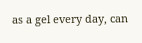as a gel every day, can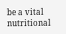be a vital nutritional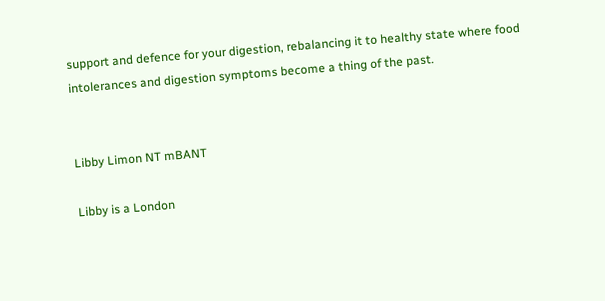support and defence for your digestion, rebalancing it to healthy state where food intolerances and digestion symptoms become a thing of the past.


Libby Limon NT mBANT

Libby is a London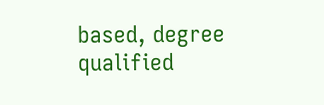based, degree qualified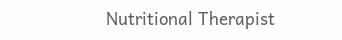Nutritional Therapist